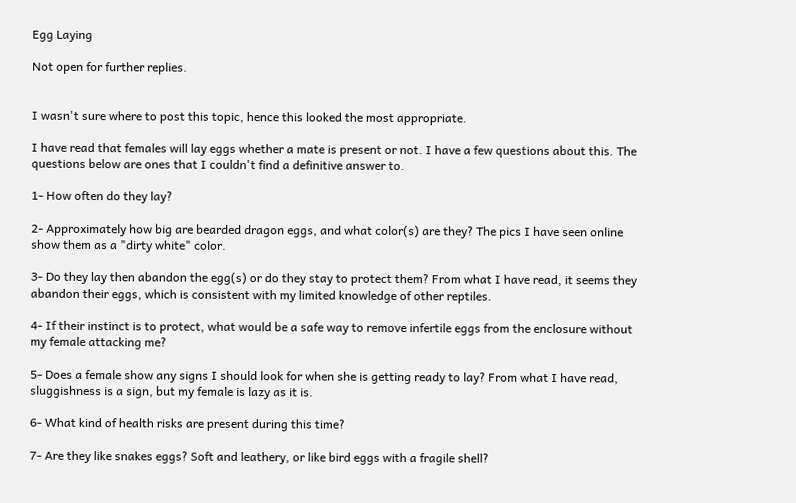Egg Laying

Not open for further replies.


I wasn't sure where to post this topic, hence this looked the most appropriate.

I have read that females will lay eggs whether a mate is present or not. I have a few questions about this. The questions below are ones that I couldn't find a definitive answer to.

1- How often do they lay?

2- Approximately how big are bearded dragon eggs, and what color(s) are they? The pics I have seen online show them as a "dirty white" color.

3- Do they lay then abandon the egg(s) or do they stay to protect them? From what I have read, it seems they abandon their eggs, which is consistent with my limited knowledge of other reptiles.

4- If their instinct is to protect, what would be a safe way to remove infertile eggs from the enclosure without my female attacking me?

5- Does a female show any signs I should look for when she is getting ready to lay? From what I have read, sluggishness is a sign, but my female is lazy as it is.

6- What kind of health risks are present during this time?

7- Are they like snakes eggs? Soft and leathery, or like bird eggs with a fragile shell?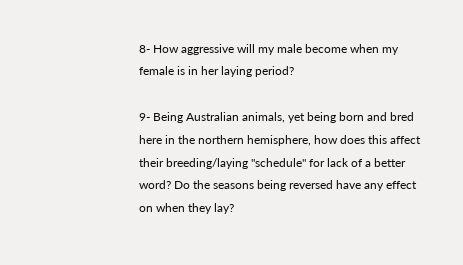8- How aggressive will my male become when my female is in her laying period?

9- Being Australian animals, yet being born and bred here in the northern hemisphere, how does this affect their breeding/laying "schedule" for lack of a better word? Do the seasons being reversed have any effect on when they lay?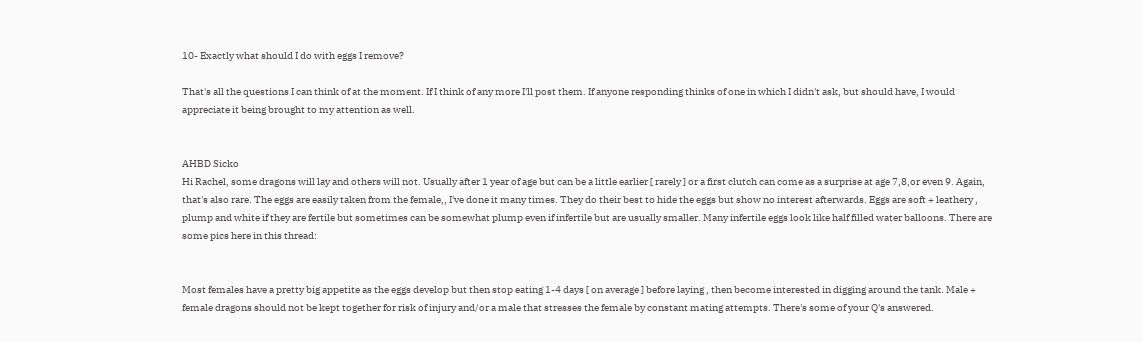10- Exactly what should I do with eggs I remove?

That's all the questions I can think of at the moment. If I think of any more I'll post them. If anyone responding thinks of one in which I didn't ask, but should have, I would appreciate it being brought to my attention as well.


AHBD Sicko
Hi Rachel, some dragons will lay and others will not. Usually after 1 year of age but can be a little earlier [ rarely ] or a first clutch can come as a surprise at age 7,8,or even 9. Again, that's also rare. The eggs are easily taken from the female,, I've done it many times. They do their best to hide the eggs but show no interest afterwards. Eggs are soft + leathery , plump and white if they are fertile but sometimes can be somewhat plump even if infertile but are usually smaller. Many infertile eggs look like half filled water balloons. There are some pics here in this thread:


Most females have a pretty big appetite as the eggs develop but then stop eating 1-4 days [ on average ] before laying , then become interested in digging around the tank. Male + female dragons should not be kept together for risk of injury and/or a male that stresses the female by constant mating attempts. There's some of your Q's answered.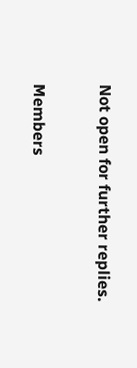Not open for further replies.

Members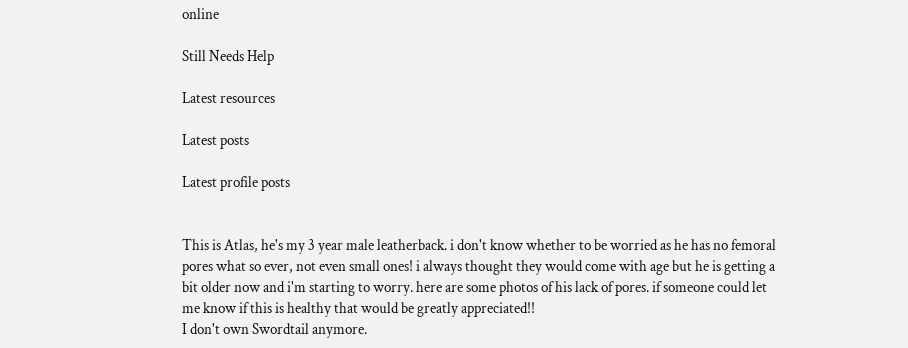online

Still Needs Help

Latest resources

Latest posts

Latest profile posts


This is Atlas, he's my 3 year male leatherback. i don't know whether to be worried as he has no femoral pores what so ever, not even small ones! i always thought they would come with age but he is getting a bit older now and i'm starting to worry. here are some photos of his lack of pores. if someone could let me know if this is healthy that would be greatly appreciated!!
I don't own Swordtail anymore.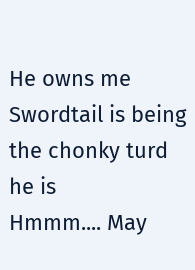He owns me
Swordtail is being the chonky turd he is
Hmmm.... May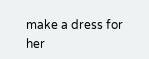make a dress for her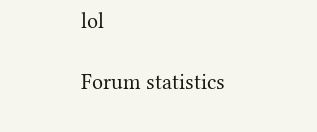lol

Forum statistics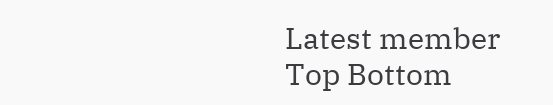Latest member
Top Bottom